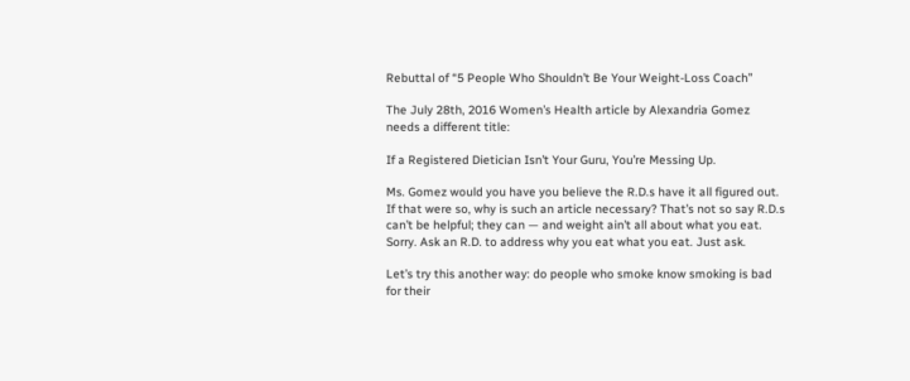Rebuttal of “5 People Who Shouldn’t Be Your Weight-Loss Coach”

The July 28th, 2016 Women’s Health article by Alexandria Gomez needs a different title:

If a Registered Dietician Isn’t Your Guru, You’re Messing Up.

Ms. Gomez would you have you believe the R.D.s have it all figured out. If that were so, why is such an article necessary? That’s not so say R.D.s can’t be helpful; they can — and weight ain’t all about what you eat. Sorry. Ask an R.D. to address why you eat what you eat. Just ask.

Let’s try this another way: do people who smoke know smoking is bad for their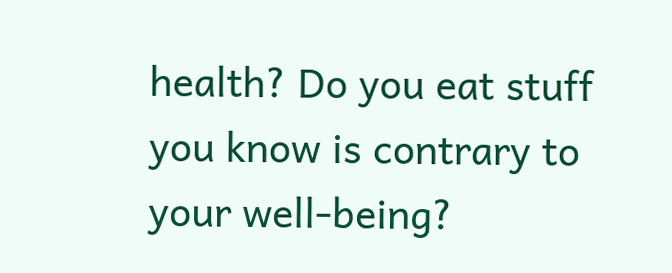health? Do you eat stuff you know is contrary to your well-being?